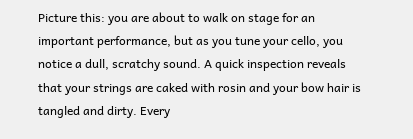Picture this: you are about to walk on stage for an important performance, but as you tune your cello, you notice a dull, scratchy sound. A quick inspection reveals that your strings are caked with rosin and your bow hair is tangled and dirty. Every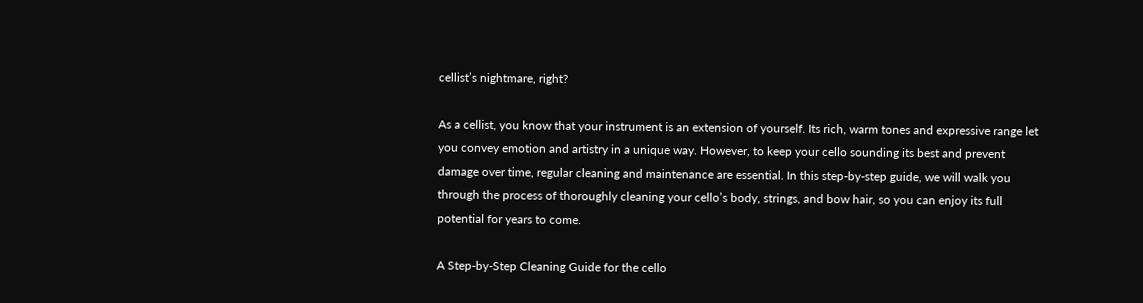cellist’s nightmare, right?

As a cellist, you know that your instrument is an extension of yourself. Its rich, warm tones and expressive range let you convey emotion and artistry in a unique way. However, to keep your cello sounding its best and prevent damage over time, regular cleaning and maintenance are essential. In this step-by-step guide, we will walk you through the process of thoroughly cleaning your cello’s body, strings, and bow hair, so you can enjoy its full potential for years to come.

A Step-by-Step Cleaning Guide for the cello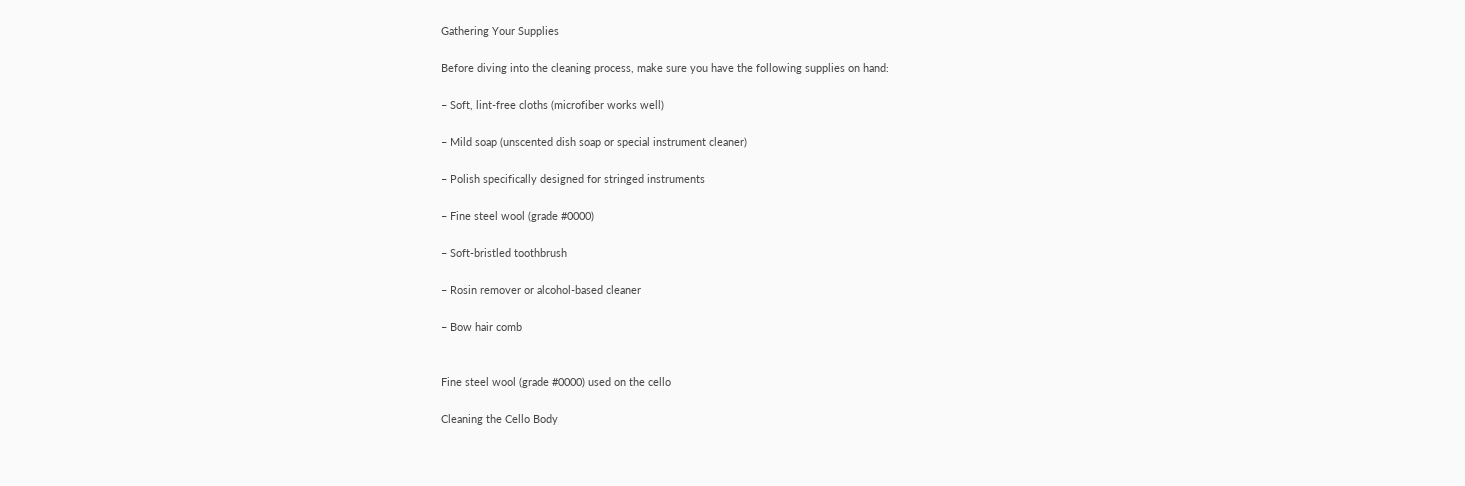Gathering Your Supplies

Before diving into the cleaning process, make sure you have the following supplies on hand:

– Soft, lint-free cloths (microfiber works well)

– Mild soap (unscented dish soap or special instrument cleaner)

– Polish specifically designed for stringed instruments

– Fine steel wool (grade #0000)

– Soft-bristled toothbrush

– Rosin remover or alcohol-based cleaner

– Bow hair comb


Fine steel wool (grade #0000) used on the cello

Cleaning the Cello Body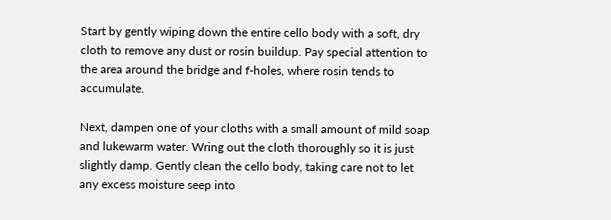Start by gently wiping down the entire cello body with a soft, dry cloth to remove any dust or rosin buildup. Pay special attention to the area around the bridge and f-holes, where rosin tends to accumulate.

Next, dampen one of your cloths with a small amount of mild soap and lukewarm water. Wring out the cloth thoroughly so it is just slightly damp. Gently clean the cello body, taking care not to let any excess moisture seep into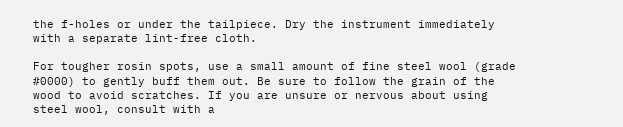the f-holes or under the tailpiece. Dry the instrument immediately with a separate lint-free cloth.

For tougher rosin spots, use a small amount of fine steel wool (grade #0000) to gently buff them out. Be sure to follow the grain of the wood to avoid scratches. If you are unsure or nervous about using steel wool, consult with a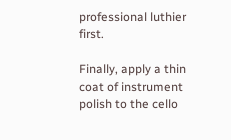professional luthier first.

Finally, apply a thin coat of instrument polish to the cello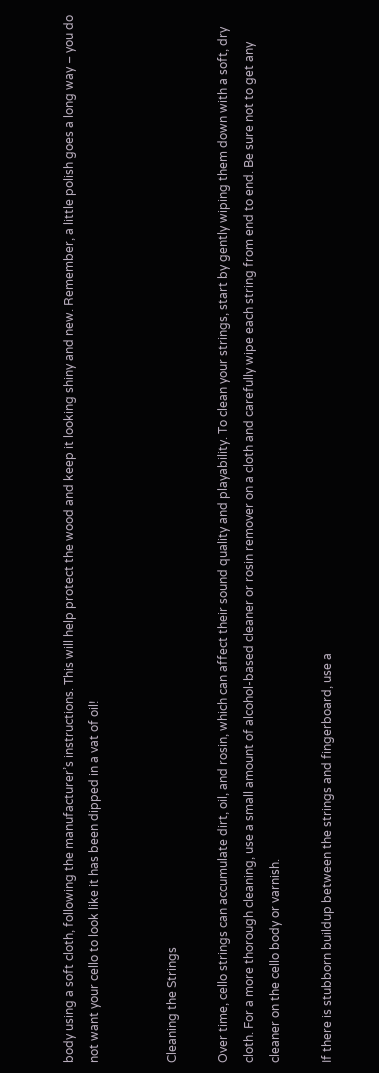body using a soft cloth, following the manufacturer’s instructions. This will help protect the wood and keep it looking shiny and new. Remember, a little polish goes a long way – you do not want your cello to look like it has been dipped in a vat of oil!


Cleaning the Strings

Over time, cello strings can accumulate dirt, oil, and rosin, which can affect their sound quality and playability. To clean your strings, start by gently wiping them down with a soft, dry cloth. For a more thorough cleaning, use a small amount of alcohol-based cleaner or rosin remover on a cloth and carefully wipe each string from end to end. Be sure not to get any cleaner on the cello body or varnish.

If there is stubborn buildup between the strings and fingerboard, use a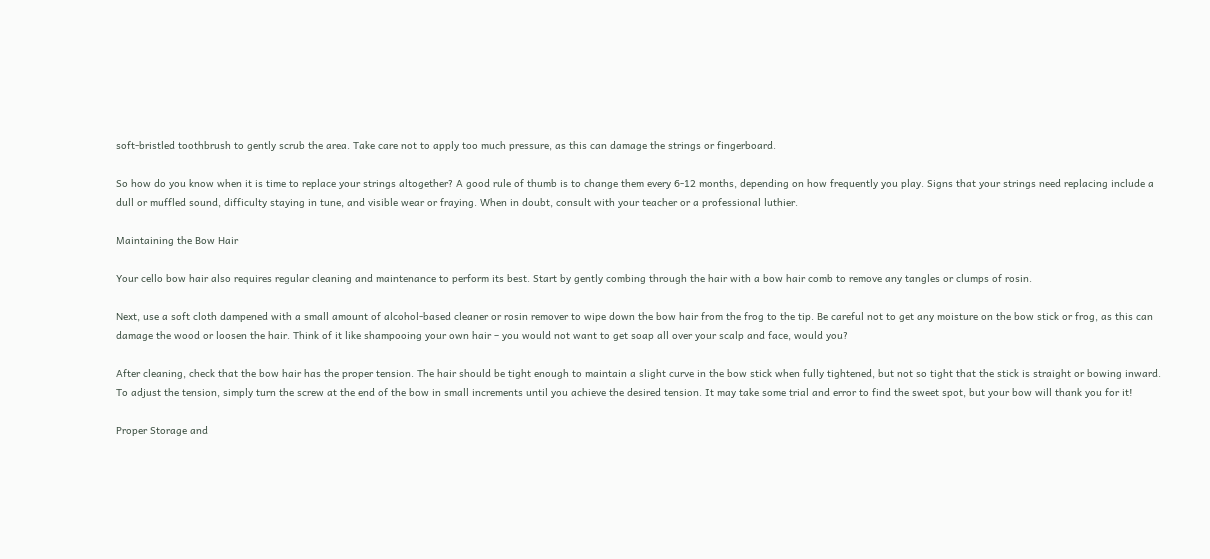soft-bristled toothbrush to gently scrub the area. Take care not to apply too much pressure, as this can damage the strings or fingerboard.

So how do you know when it is time to replace your strings altogether? A good rule of thumb is to change them every 6-12 months, depending on how frequently you play. Signs that your strings need replacing include a dull or muffled sound, difficulty staying in tune, and visible wear or fraying. When in doubt, consult with your teacher or a professional luthier.

Maintaining the Bow Hair

Your cello bow hair also requires regular cleaning and maintenance to perform its best. Start by gently combing through the hair with a bow hair comb to remove any tangles or clumps of rosin.

Next, use a soft cloth dampened with a small amount of alcohol-based cleaner or rosin remover to wipe down the bow hair from the frog to the tip. Be careful not to get any moisture on the bow stick or frog, as this can damage the wood or loosen the hair. Think of it like shampooing your own hair – you would not want to get soap all over your scalp and face, would you?

After cleaning, check that the bow hair has the proper tension. The hair should be tight enough to maintain a slight curve in the bow stick when fully tightened, but not so tight that the stick is straight or bowing inward. To adjust the tension, simply turn the screw at the end of the bow in small increments until you achieve the desired tension. It may take some trial and error to find the sweet spot, but your bow will thank you for it!

Proper Storage and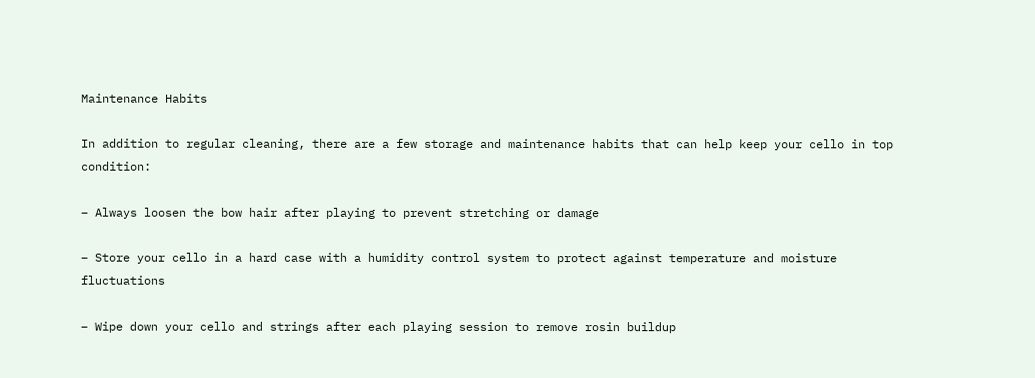Maintenance Habits

In addition to regular cleaning, there are a few storage and maintenance habits that can help keep your cello in top condition:

– Always loosen the bow hair after playing to prevent stretching or damage

– Store your cello in a hard case with a humidity control system to protect against temperature and moisture fluctuations

– Wipe down your cello and strings after each playing session to remove rosin buildup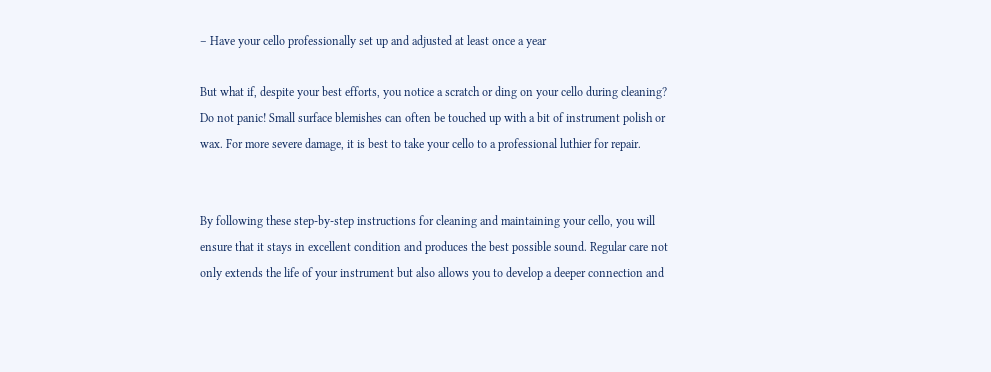– Have your cello professionally set up and adjusted at least once a year

But what if, despite your best efforts, you notice a scratch or ding on your cello during cleaning? Do not panic! Small surface blemishes can often be touched up with a bit of instrument polish or wax. For more severe damage, it is best to take your cello to a professional luthier for repair.


By following these step-by-step instructions for cleaning and maintaining your cello, you will ensure that it stays in excellent condition and produces the best possible sound. Regular care not only extends the life of your instrument but also allows you to develop a deeper connection and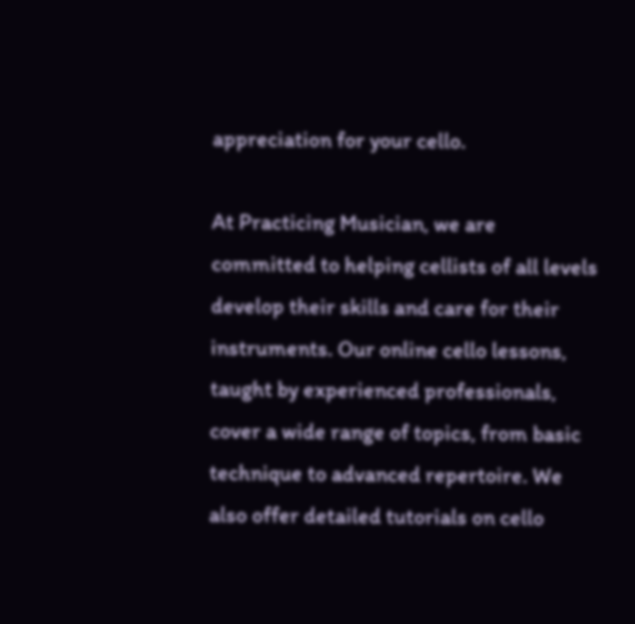appreciation for your cello.

At Practicing Musician, we are committed to helping cellists of all levels develop their skills and care for their instruments. Our online cello lessons, taught by experienced professionals, cover a wide range of topics, from basic technique to advanced repertoire. We also offer detailed tutorials on cello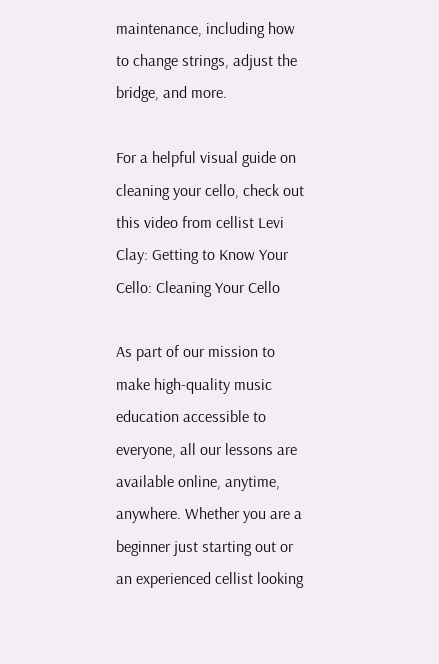maintenance, including how to change strings, adjust the bridge, and more.

For a helpful visual guide on cleaning your cello, check out this video from cellist Levi Clay: Getting to Know Your Cello: Cleaning Your Cello

As part of our mission to make high-quality music education accessible to everyone, all our lessons are available online, anytime, anywhere. Whether you are a beginner just starting out or an experienced cellist looking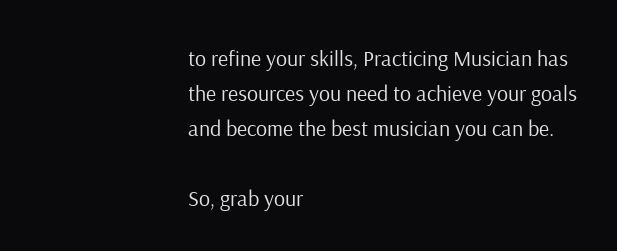to refine your skills, Practicing Musician has the resources you need to achieve your goals and become the best musician you can be.

So, grab your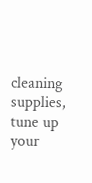cleaning supplies, tune up your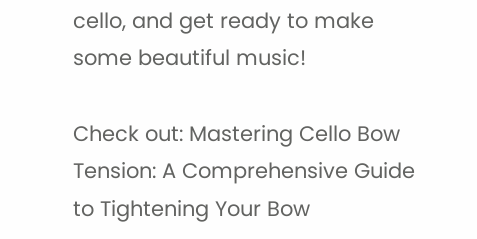cello, and get ready to make some beautiful music!

Check out: Mastering Cello Bow Tension: A Comprehensive Guide to Tightening Your Bow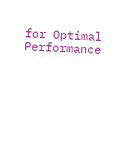for Optimal Performance